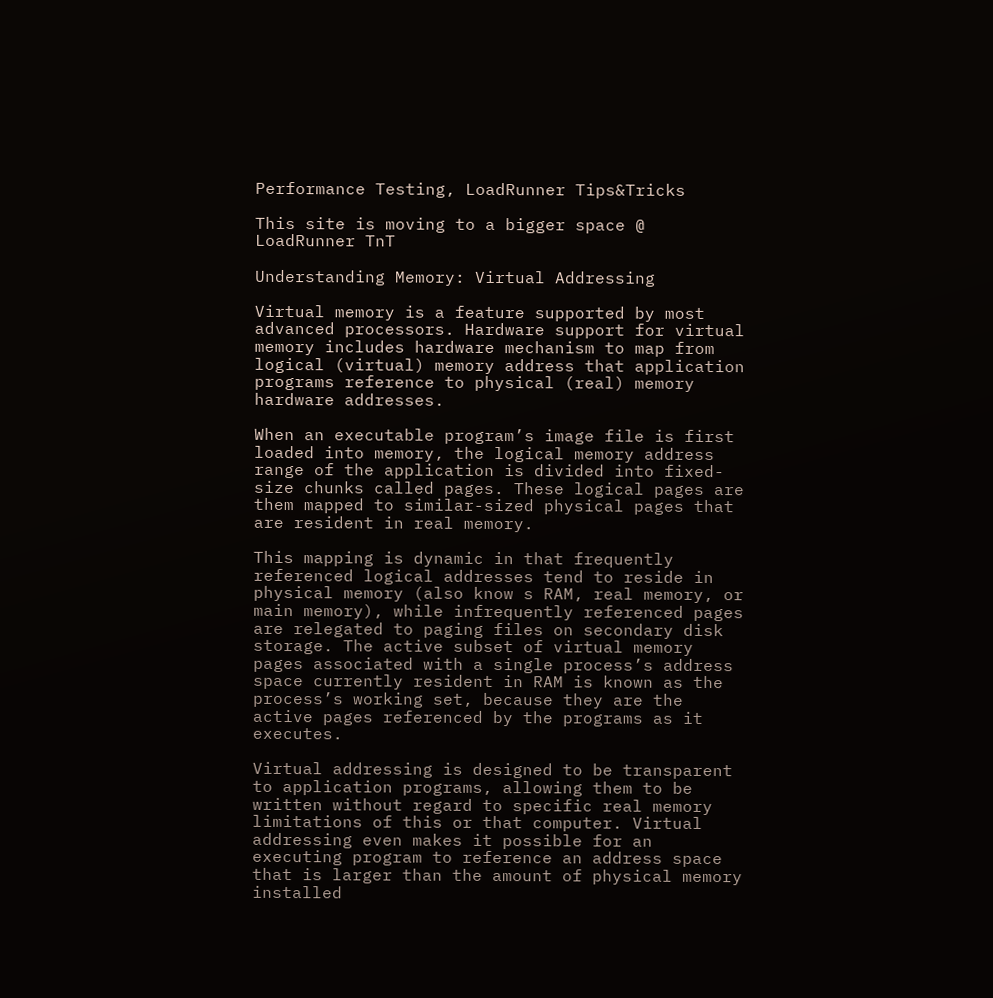Performance Testing, LoadRunner Tips&Tricks

This site is moving to a bigger space @ LoadRunner TnT

Understanding Memory: Virtual Addressing

Virtual memory is a feature supported by most advanced processors. Hardware support for virtual memory includes hardware mechanism to map from logical (virtual) memory address that application programs reference to physical (real) memory hardware addresses.

When an executable program’s image file is first loaded into memory, the logical memory address range of the application is divided into fixed-size chunks called pages. These logical pages are them mapped to similar-sized physical pages that are resident in real memory.

This mapping is dynamic in that frequently referenced logical addresses tend to reside in physical memory (also know s RAM, real memory, or main memory), while infrequently referenced pages are relegated to paging files on secondary disk storage. The active subset of virtual memory pages associated with a single process’s address space currently resident in RAM is known as the process’s working set, because they are the active pages referenced by the programs as it executes.

Virtual addressing is designed to be transparent to application programs, allowing them to be written without regard to specific real memory limitations of this or that computer. Virtual addressing even makes it possible for an executing program to reference an address space that is larger than the amount of physical memory installed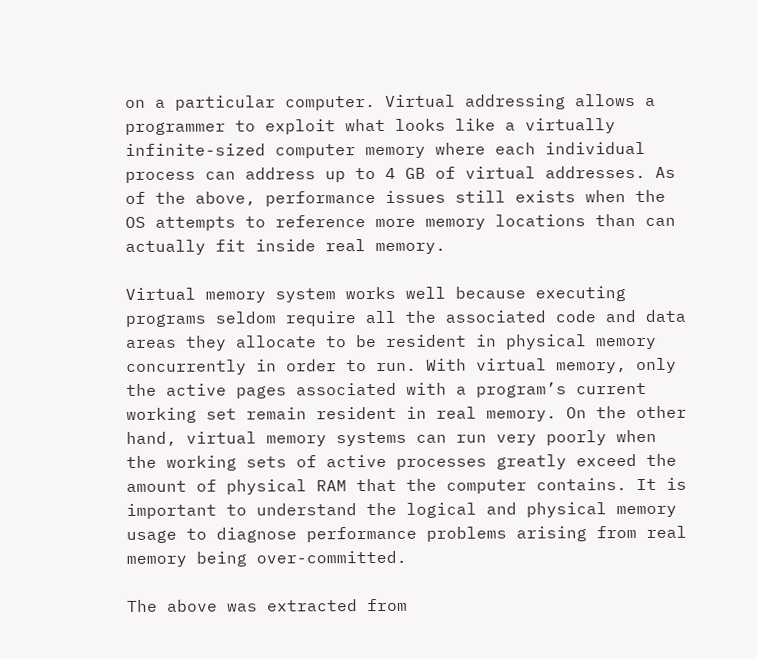on a particular computer. Virtual addressing allows a programmer to exploit what looks like a virtually infinite-sized computer memory where each individual process can address up to 4 GB of virtual addresses. As of the above, performance issues still exists when the OS attempts to reference more memory locations than can actually fit inside real memory.

Virtual memory system works well because executing programs seldom require all the associated code and data areas they allocate to be resident in physical memory concurrently in order to run. With virtual memory, only the active pages associated with a program’s current working set remain resident in real memory. On the other hand, virtual memory systems can run very poorly when the working sets of active processes greatly exceed the amount of physical RAM that the computer contains. It is important to understand the logical and physical memory usage to diagnose performance problems arising from real memory being over-committed.

The above was extracted from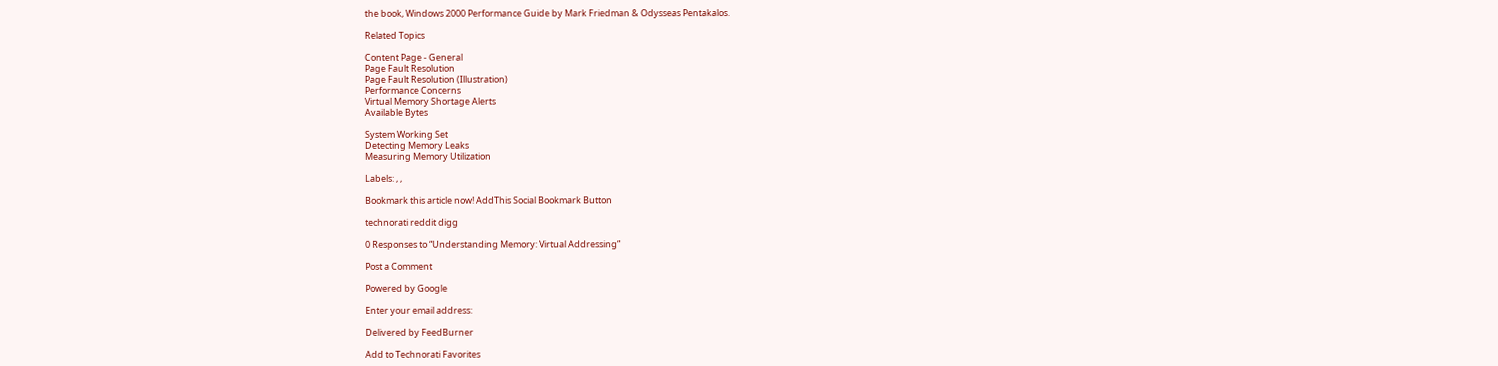the book, Windows 2000 Performance Guide by Mark Friedman & Odysseas Pentakalos.

Related Topics

Content Page - General
Page Fault Resolution
Page Fault Resolution (Illustration)
Performance Concerns
Virtual Memory Shortage Alerts
Available Bytes

System Working Set
Detecting Memory Leaks
Measuring Memory Utilization

Labels: , ,

Bookmark this article now! AddThis Social Bookmark Button

technorati reddit digg

0 Responses to “Understanding Memory: Virtual Addressing”

Post a Comment

Powered by Google

Enter your email address:

Delivered by FeedBurner

Add to Technorati Favorites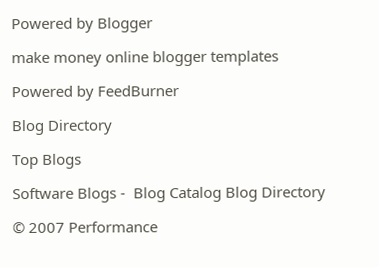Powered by Blogger

make money online blogger templates

Powered by FeedBurner

Blog Directory

Top Blogs

Software Blogs -  Blog Catalog Blog Directory

© 2007 Performance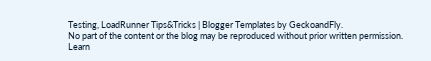Testing, LoadRunner Tips&Tricks | Blogger Templates by GeckoandFly.
No part of the content or the blog may be reproduced without prior written permission.
Learn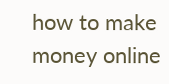how to make money online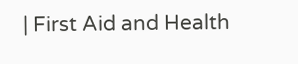| First Aid and Health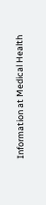Information at Medical Health